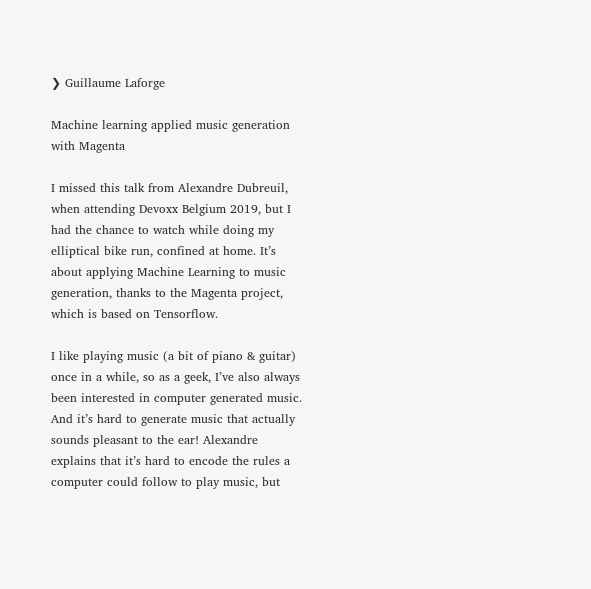❯ Guillaume Laforge

Machine learning applied music generation with Magenta

I missed this talk from Alexandre Dubreuil, when attending Devoxx Belgium 2019, but I had the chance to watch while doing my elliptical bike run, confined at home. It’s about applying Machine Learning to music generation, thanks to the Magenta project, which is based on Tensorflow.

I like playing music (a bit of piano & guitar) once in a while, so as a geek, I’ve also always been interested in computer generated music. And it’s hard to generate music that actually sounds pleasant to the ear! Alexandre explains that it’s hard to encode the rules a computer could follow to play music, but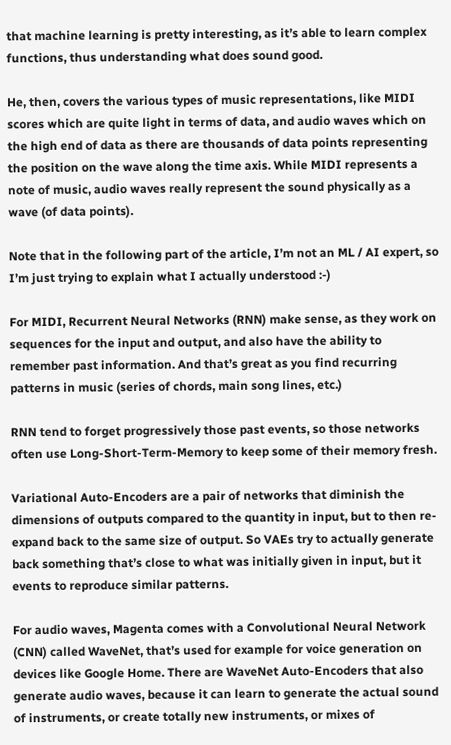that machine learning is pretty interesting, as it’s able to learn complex functions, thus understanding what does sound good.

He, then, covers the various types of music representations, like MIDI scores which are quite light in terms of data, and audio waves which on the high end of data as there are thousands of data points representing the position on the wave along the time axis. While MIDI represents a note of music, audio waves really represent the sound physically as a wave (of data points).

Note that in the following part of the article, I’m not an ML / AI expert, so I’m just trying to explain what I actually understood :-)

For MIDI, Recurrent Neural Networks (RNN) make sense, as they work on sequences for the input and output, and also have the ability to remember past information. And that’s great as you find recurring patterns in music (series of chords, main song lines, etc.)

RNN tend to forget progressively those past events, so those networks often use Long-Short-Term-Memory to keep some of their memory fresh.

Variational Auto-Encoders are a pair of networks that diminish the dimensions of outputs compared to the quantity in input, but to then re-expand back to the same size of output. So VAEs try to actually generate back something that’s close to what was initially given in input, but it events to reproduce similar patterns.

For audio waves, Magenta comes with a Convolutional Neural Network (CNN) called WaveNet, that’s used for example for voice generation on devices like Google Home. There are WaveNet Auto-Encoders that also generate audio waves, because it can learn to generate the actual sound of instruments, or create totally new instruments, or mixes of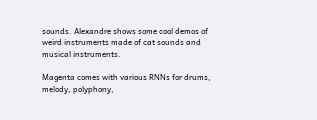sounds. Alexandre shows some cool demos of weird instruments made of cat sounds and musical instruments.

Magenta comes with various RNNs for drums, melody, polyphony,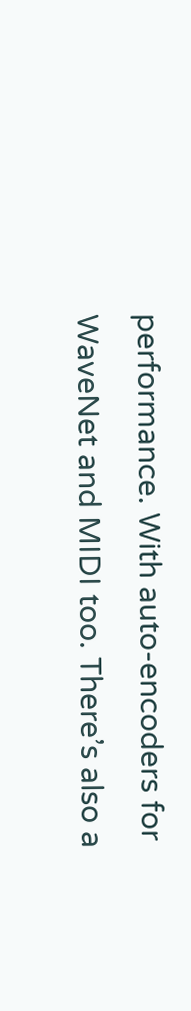performance. With auto-encoders for WaveNet and MIDI too. There’s also a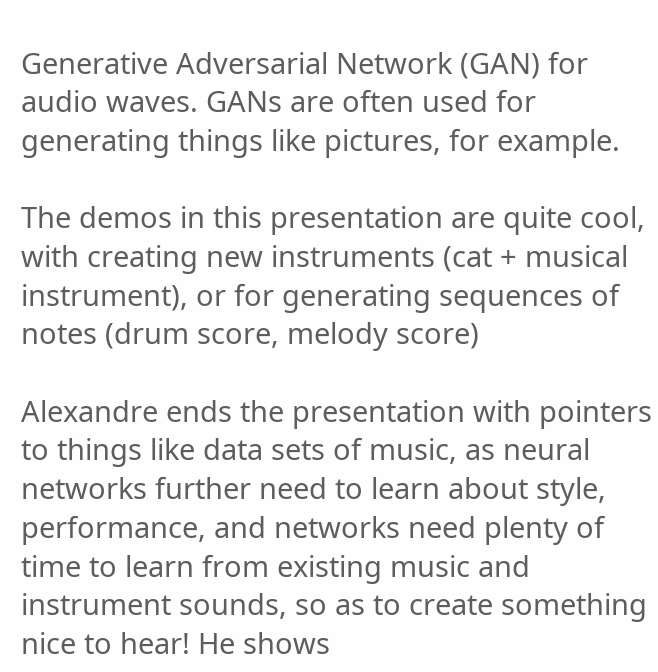Generative Adversarial Network (GAN) for audio waves. GANs are often used for generating things like pictures, for example.

The demos in this presentation are quite cool, with creating new instruments (cat + musical instrument), or for generating sequences of notes (drum score, melody score)

Alexandre ends the presentation with pointers to things like data sets of music, as neural networks further need to learn about style, performance, and networks need plenty of time to learn from existing music and instrument sounds, so as to create something nice to hear! He shows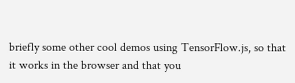briefly some other cool demos using TensorFlow.js, so that it works in the browser and that you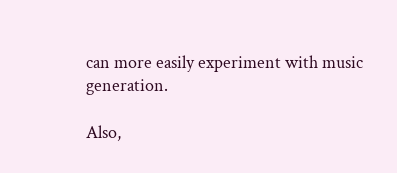can more easily experiment with music generation.

Also,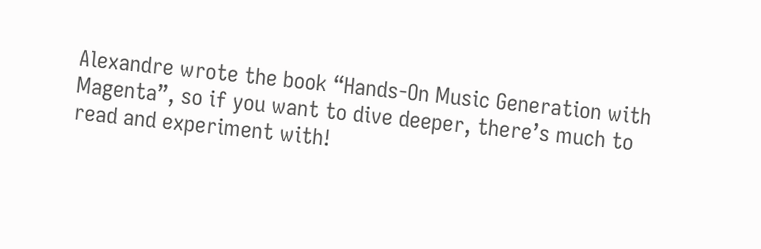Alexandre wrote the book “Hands-On Music Generation with Magenta”, so if you want to dive deeper, there’s much to read and experiment with!